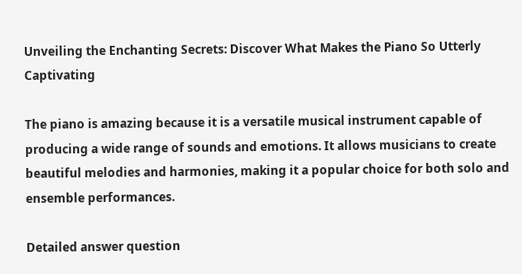Unveiling the Enchanting Secrets: Discover What Makes the Piano So Utterly Captivating

The piano is amazing because it is a versatile musical instrument capable of producing a wide range of sounds and emotions. It allows musicians to create beautiful melodies and harmonies, making it a popular choice for both solo and ensemble performances.

Detailed answer question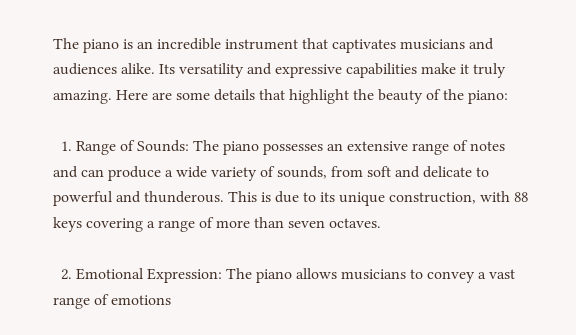The piano is an incredible instrument that captivates musicians and audiences alike. Its versatility and expressive capabilities make it truly amazing. Here are some details that highlight the beauty of the piano:

  1. Range of Sounds: The piano possesses an extensive range of notes and can produce a wide variety of sounds, from soft and delicate to powerful and thunderous. This is due to its unique construction, with 88 keys covering a range of more than seven octaves.

  2. Emotional Expression: The piano allows musicians to convey a vast range of emotions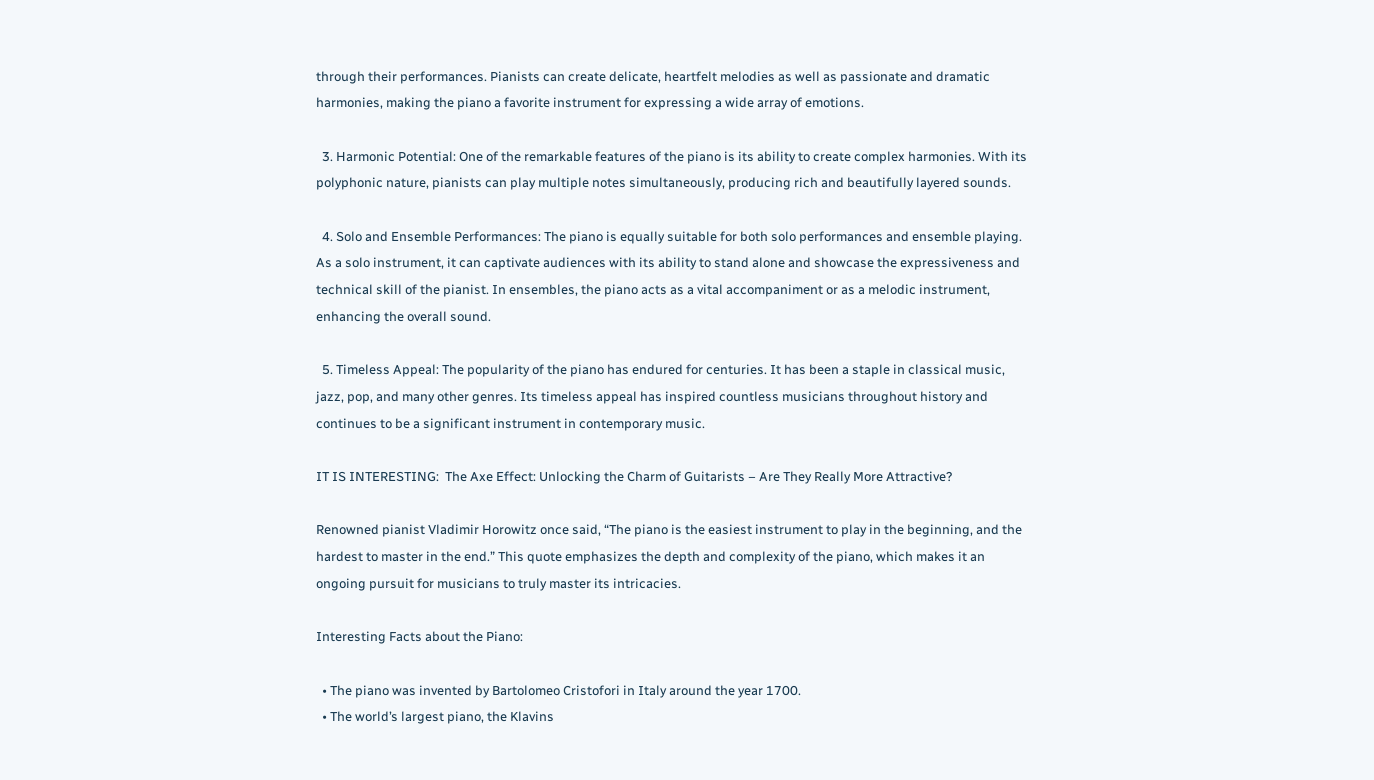through their performances. Pianists can create delicate, heartfelt melodies as well as passionate and dramatic harmonies, making the piano a favorite instrument for expressing a wide array of emotions.

  3. Harmonic Potential: One of the remarkable features of the piano is its ability to create complex harmonies. With its polyphonic nature, pianists can play multiple notes simultaneously, producing rich and beautifully layered sounds.

  4. Solo and Ensemble Performances: The piano is equally suitable for both solo performances and ensemble playing. As a solo instrument, it can captivate audiences with its ability to stand alone and showcase the expressiveness and technical skill of the pianist. In ensembles, the piano acts as a vital accompaniment or as a melodic instrument, enhancing the overall sound.

  5. Timeless Appeal: The popularity of the piano has endured for centuries. It has been a staple in classical music, jazz, pop, and many other genres. Its timeless appeal has inspired countless musicians throughout history and continues to be a significant instrument in contemporary music.

IT IS INTERESTING:  The Axe Effect: Unlocking the Charm of Guitarists – Are They Really More Attractive?

Renowned pianist Vladimir Horowitz once said, “The piano is the easiest instrument to play in the beginning, and the hardest to master in the end.” This quote emphasizes the depth and complexity of the piano, which makes it an ongoing pursuit for musicians to truly master its intricacies.

Interesting Facts about the Piano:

  • The piano was invented by Bartolomeo Cristofori in Italy around the year 1700.
  • The world’s largest piano, the Klavins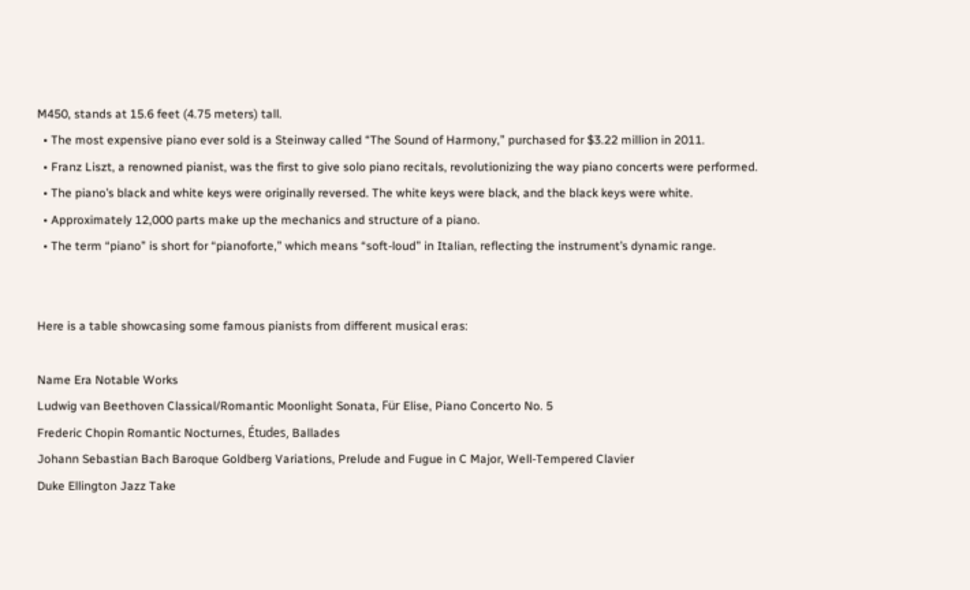M450, stands at 15.6 feet (4.75 meters) tall.
  • The most expensive piano ever sold is a Steinway called “The Sound of Harmony,” purchased for $3.22 million in 2011.
  • Franz Liszt, a renowned pianist, was the first to give solo piano recitals, revolutionizing the way piano concerts were performed.
  • The piano’s black and white keys were originally reversed. The white keys were black, and the black keys were white.
  • Approximately 12,000 parts make up the mechanics and structure of a piano.
  • The term “piano” is short for “pianoforte,” which means “soft-loud” in Italian, reflecting the instrument’s dynamic range.


Here is a table showcasing some famous pianists from different musical eras:

Name Era Notable Works
Ludwig van Beethoven Classical/Romantic Moonlight Sonata, Für Elise, Piano Concerto No. 5
Frederic Chopin Romantic Nocturnes, Études, Ballades
Johann Sebastian Bach Baroque Goldberg Variations, Prelude and Fugue in C Major, Well-Tempered Clavier
Duke Ellington Jazz Take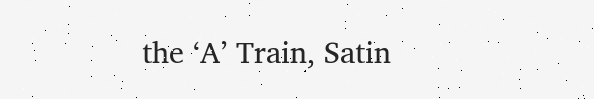the ‘A’ Train, Satin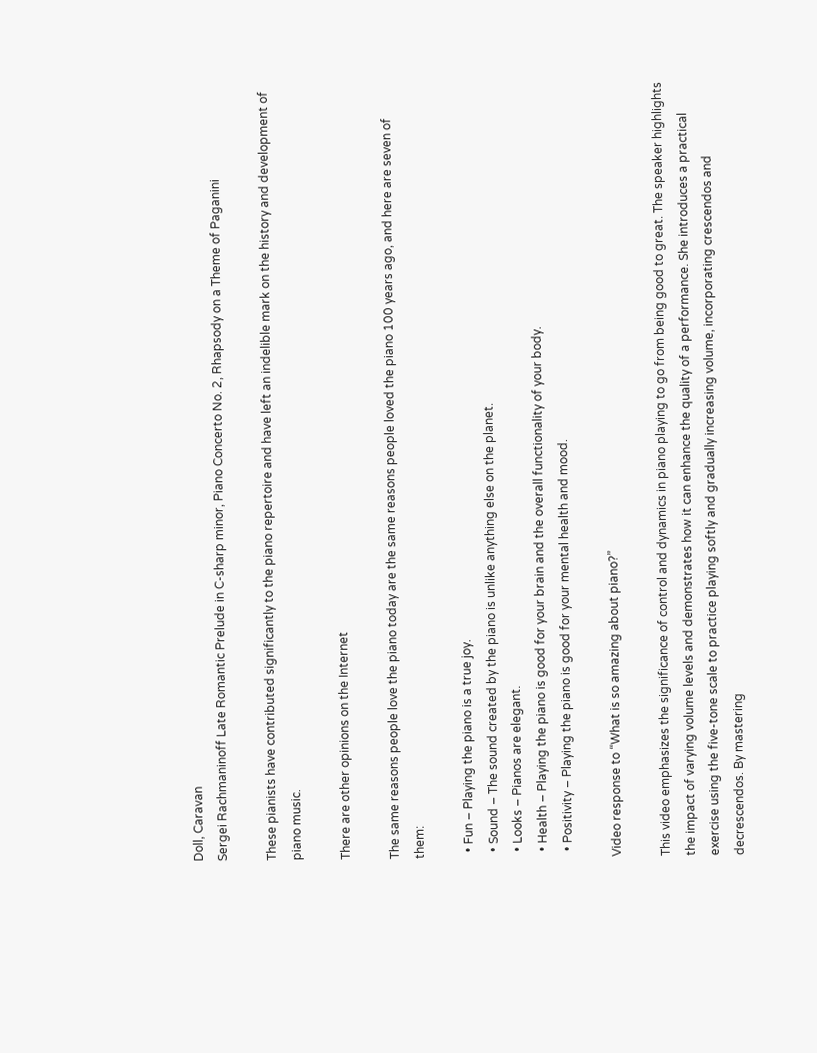Doll, Caravan
Sergei Rachmaninoff Late Romantic Prelude in C-sharp minor, Piano Concerto No. 2, Rhapsody on a Theme of Paganini

These pianists have contributed significantly to the piano repertoire and have left an indelible mark on the history and development of piano music.

There are other opinions on the Internet

The same reasons people love the piano today are the same reasons people loved the piano 100 years ago, and here are seven of them:

  • Fun – Playing the piano is a true joy.
  • Sound – The sound created by the piano is unlike anything else on the planet.
  • Looks – Pianos are elegant.
  • Health – Playing the piano is good for your brain and the overall functionality of your body.
  • Positivity – Playing the piano is good for your mental health and mood.

Video response to “What is so amazing about piano?”

This video emphasizes the significance of control and dynamics in piano playing to go from being good to great. The speaker highlights the impact of varying volume levels and demonstrates how it can enhance the quality of a performance. She introduces a practical exercise using the five-tone scale to practice playing softly and gradually increasing volume, incorporating crescendos and decrescendos. By mastering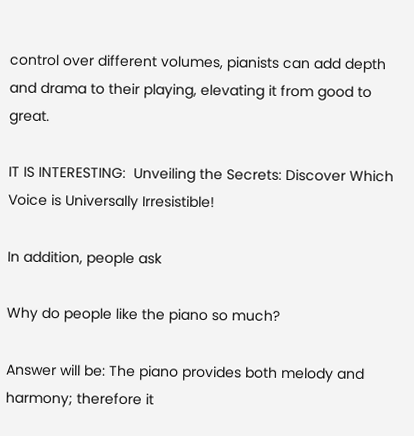control over different volumes, pianists can add depth and drama to their playing, elevating it from good to great.

IT IS INTERESTING:  Unveiling the Secrets: Discover Which Voice is Universally Irresistible!

In addition, people ask

Why do people like the piano so much?

Answer will be: The piano provides both melody and harmony; therefore it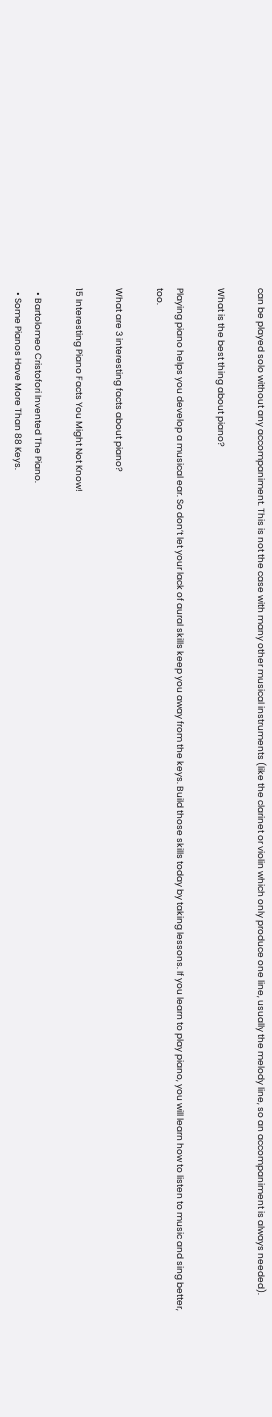can be played solo without any accompaniment. This is not the case with many other musical instruments (like the clarinet or violin which only produce one line, usually the melody line, so an accompaniment is always needed).

What is the best thing about piano?

Playing piano helps you develop a musical ear. So don’t let your lack of aural skills keep you away from the keys. Build those skills today by taking lessons. If you learn to play piano, you will learn how to listen to music and sing better, too.

What are 3 interesting facts about piano?

15 Interesting Piano Facts You Might Not Know!

  • Bartolomeo Cristofori Invented The Piano.
  • Some Pianos Have More Than 88 Keys.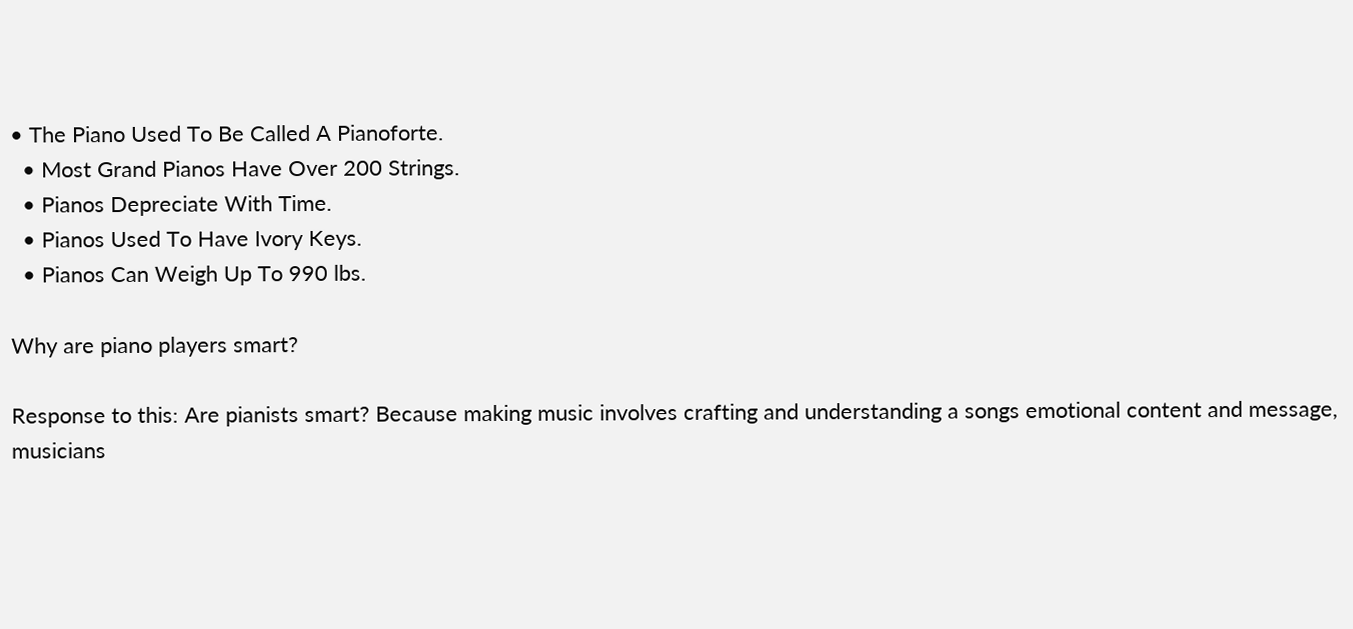• The Piano Used To Be Called A Pianoforte.
  • Most Grand Pianos Have Over 200 Strings.
  • Pianos Depreciate With Time.
  • Pianos Used To Have Ivory Keys.
  • Pianos Can Weigh Up To 990 lbs.

Why are piano players smart?

Response to this: Are pianists smart? Because making music involves crafting and understanding a songs emotional content and message, musicians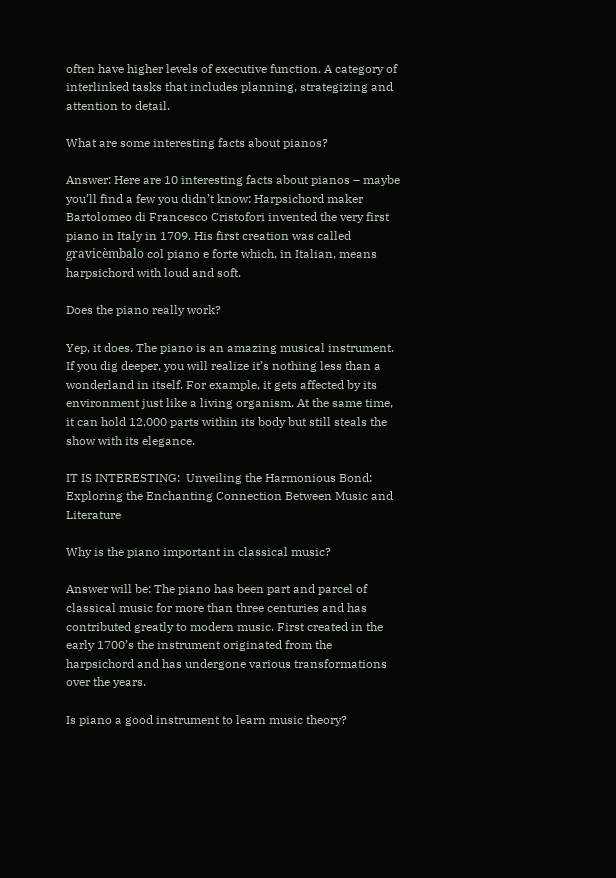often have higher levels of executive function. A category of interlinked tasks that includes planning, strategizing and attention to detail.

What are some interesting facts about pianos?

Answer: Here are 10 interesting facts about pianos – maybe you’ll find a few you didn’t know: Harpsichord maker Bartolomeo di Francesco Cristofori invented the very first piano in Italy in 1709. His first creation was called gravicèmbalo col piano e forte which, in Italian, means harpsichord with loud and soft.

Does the piano really work?

Yep, it does. The piano is an amazing musical instrument. If you dig deeper, you will realize it’s nothing less than a wonderland in itself. For example, it gets affected by its environment just like a living organism. At the same time, it can hold 12,000 parts within its body but still steals the show with its elegance.

IT IS INTERESTING:  Unveiling the Harmonious Bond: Exploring the Enchanting Connection Between Music and Literature

Why is the piano important in classical music?

Answer will be: The piano has been part and parcel of classical music for more than three centuries and has contributed greatly to modern music. First created in the early 1700’s the instrument originated from the harpsichord and has undergone various transformations over the years.

Is piano a good instrument to learn music theory?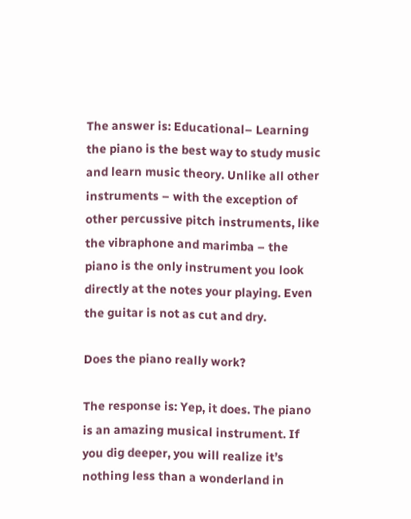The answer is: Educational– Learning the piano is the best way to study music and learn music theory. Unlike all other instruments – with the exception of other percussive pitch instruments, like the vibraphone and marimba – the piano is the only instrument you look directly at the notes your playing. Even the guitar is not as cut and dry.

Does the piano really work?

The response is: Yep, it does. The piano is an amazing musical instrument. If you dig deeper, you will realize it’s nothing less than a wonderland in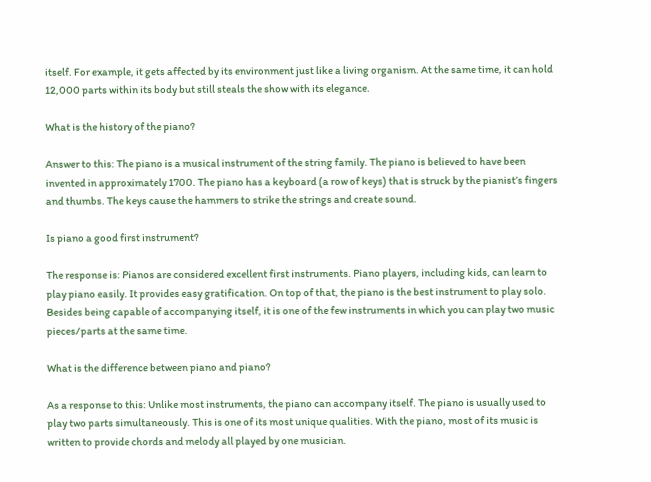itself. For example, it gets affected by its environment just like a living organism. At the same time, it can hold 12,000 parts within its body but still steals the show with its elegance.

What is the history of the piano?

Answer to this: The piano is a musical instrument of the string family. The piano is believed to have been invented in approximately 1700. The piano has a keyboard (a row of keys) that is struck by the pianist’s fingers and thumbs. The keys cause the hammers to strike the strings and create sound.

Is piano a good first instrument?

The response is: Pianos are considered excellent first instruments. Piano players, including kids, can learn to play piano easily. It provides easy gratification. On top of that, the piano is the best instrument to play solo. Besides being capable of accompanying itself, it is one of the few instruments in which you can play two music pieces/parts at the same time.

What is the difference between piano and piano?

As a response to this: Unlike most instruments, the piano can accompany itself. The piano is usually used to play two parts simultaneously. This is one of its most unique qualities. With the piano, most of its music is written to provide chords and melody all played by one musician.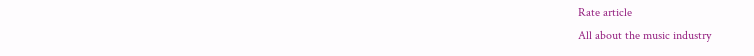Rate article
All about the music industry